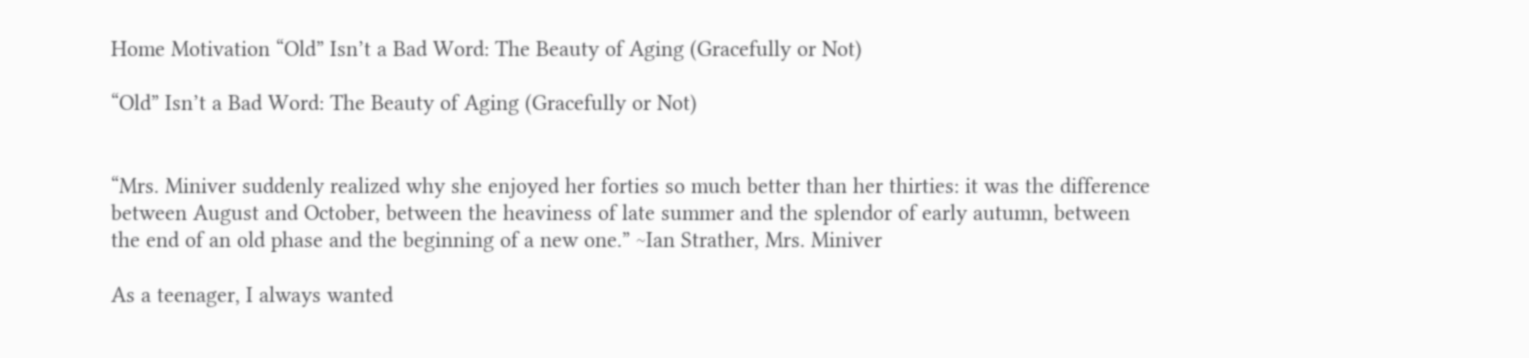Home Motivation “Old” Isn’t a Bad Word: The Beauty of Aging (Gracefully or Not)

“Old” Isn’t a Bad Word: The Beauty of Aging (Gracefully or Not)


“Mrs. Miniver suddenly realized why she enjoyed her forties so much better than her thirties: it was the difference between August and October, between the heaviness of late summer and the splendor of early autumn, between the end of an old phase and the beginning of a new one.” ~Ian Strather, Mrs. Miniver

As a teenager, I always wanted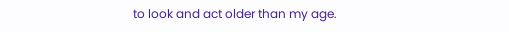to look and act older than my age.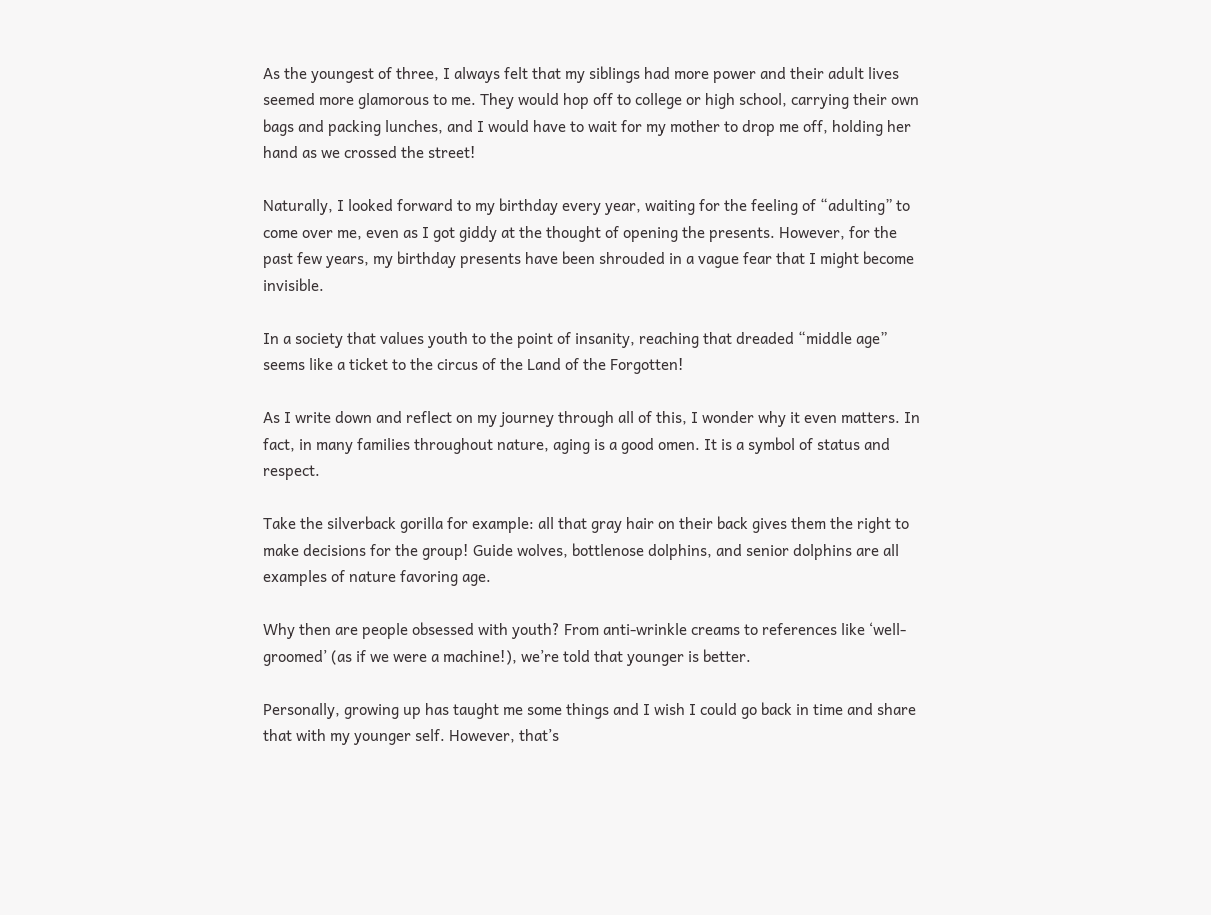As the youngest of three, I always felt that my siblings had more power and their adult lives seemed more glamorous to me. They would hop off to college or high school, carrying their own bags and packing lunches, and I would have to wait for my mother to drop me off, holding her hand as we crossed the street!

Naturally, I looked forward to my birthday every year, waiting for the feeling of “adulting” to come over me, even as I got giddy at the thought of opening the presents. However, for the past few years, my birthday presents have been shrouded in a vague fear that I might become invisible.

In a society that values youth to the point of insanity, reaching that dreaded “middle age” seems like a ticket to the circus of the Land of the Forgotten!

As I write down and reflect on my journey through all of this, I wonder why it even matters. In fact, in many families throughout nature, aging is a good omen. It is a symbol of status and respect.

Take the silverback gorilla for example: all that gray hair on their back gives them the right to make decisions for the group! Guide wolves, bottlenose dolphins, and senior dolphins are all examples of nature favoring age.

Why then are people obsessed with youth? From anti-wrinkle creams to references like ‘well-groomed’ (as if we were a machine!), we’re told that younger is better.

Personally, growing up has taught me some things and I wish I could go back in time and share that with my younger self. However, that’s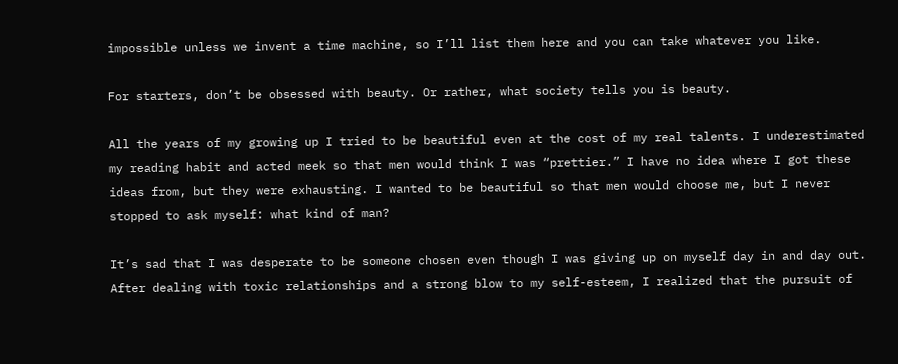impossible unless we invent a time machine, so I’ll list them here and you can take whatever you like.

For starters, don’t be obsessed with beauty. Or rather, what society tells you is beauty.

All the years of my growing up I tried to be beautiful even at the cost of my real talents. I underestimated my reading habit and acted meek so that men would think I was “prettier.” I have no idea where I got these ideas from, but they were exhausting. I wanted to be beautiful so that men would choose me, but I never stopped to ask myself: what kind of man?

It’s sad that I was desperate to be someone chosen even though I was giving up on myself day in and day out. After dealing with toxic relationships and a strong blow to my self-esteem, I realized that the pursuit of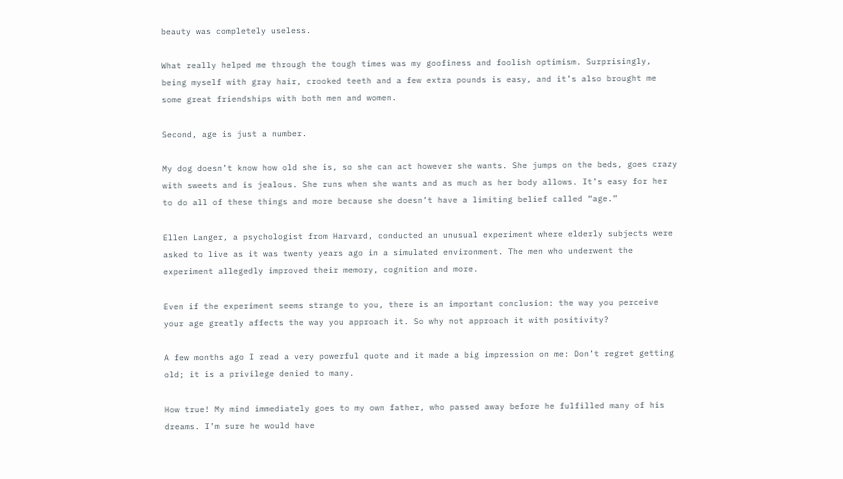beauty was completely useless.

What really helped me through the tough times was my goofiness and foolish optimism. Surprisingly, being myself with gray hair, crooked teeth and a few extra pounds is easy, and it’s also brought me some great friendships with both men and women.

Second, age is just a number.

My dog doesn’t know how old she is, so she can act however she wants. She jumps on the beds, goes crazy with sweets and is jealous. She runs when she wants and as much as her body allows. It’s easy for her to do all of these things and more because she doesn’t have a limiting belief called “age.”

Ellen Langer, a psychologist from Harvard, conducted an unusual experiment where elderly subjects were asked to live as it was twenty years ago in a simulated environment. The men who underwent the experiment allegedly improved their memory, cognition and more.

Even if the experiment seems strange to you, there is an important conclusion: the way you perceive your age greatly affects the way you approach it. So why not approach it with positivity?

A few months ago I read a very powerful quote and it made a big impression on me: Don’t regret getting old; it is a privilege denied to many.

How true! My mind immediately goes to my own father, who passed away before he fulfilled many of his dreams. I’m sure he would have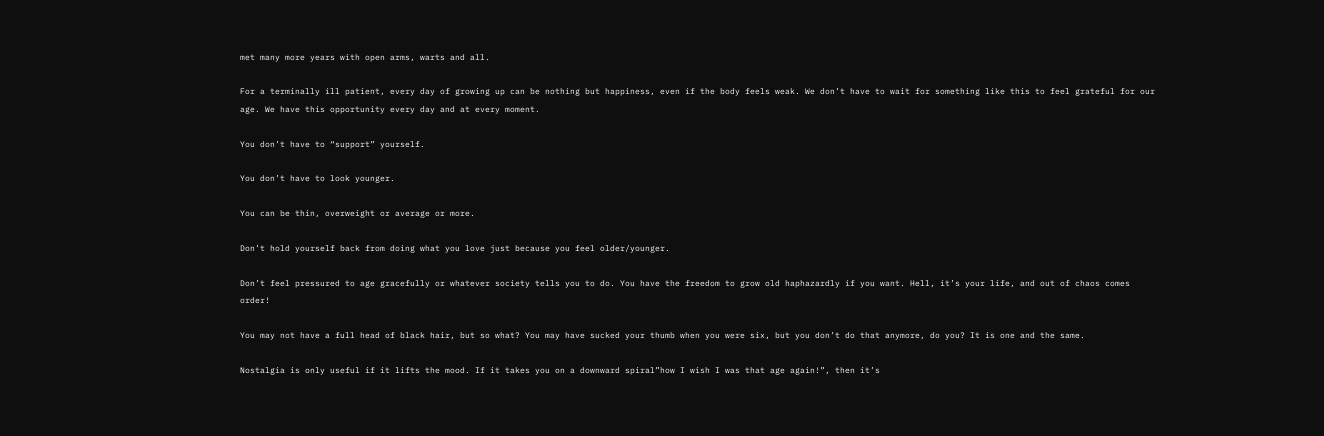met many more years with open arms, warts and all.

For a terminally ill patient, every day of growing up can be nothing but happiness, even if the body feels weak. We don’t have to wait for something like this to feel grateful for our age. We have this opportunity every day and at every moment.

You don’t have to “support” yourself.

You don’t have to look younger.

You can be thin, overweight or average or more.

Don’t hold yourself back from doing what you love just because you feel older/younger.

Don’t feel pressured to age gracefully or whatever society tells you to do. You have the freedom to grow old haphazardly if you want. Hell, it’s your life, and out of chaos comes order!

You may not have a full head of black hair, but so what? You may have sucked your thumb when you were six, but you don’t do that anymore, do you? It is one and the same.

Nostalgia is only useful if it lifts the mood. If it takes you on a downward spiral”how I wish I was that age again!”, then it’s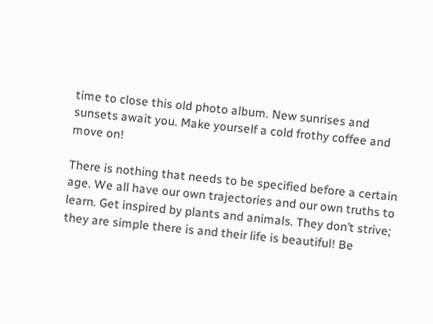time to close this old photo album. New sunrises and sunsets await you. Make yourself a cold frothy coffee and move on!

There is nothing that needs to be specified before a certain age. We all have our own trajectories and our own truths to learn. Get inspired by plants and animals. They don’t strive; they are simple there is and their life is beautiful! Be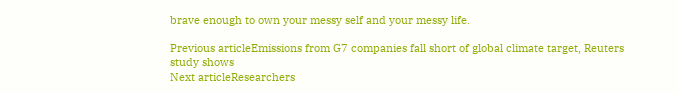brave enough to own your messy self and your messy life.

Previous articleEmissions from G7 companies fall short of global climate target, Reuters study shows
Next articleResearchers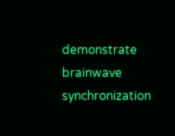demonstrate brainwave synchronization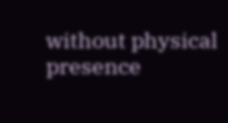without physical presence